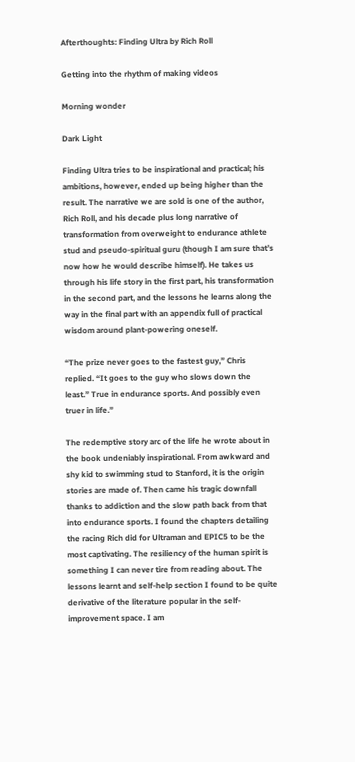Afterthoughts: Finding Ultra by Rich Roll

Getting into the rhythm of making videos

Morning wonder

Dark Light

Finding Ultra tries to be inspirational and practical; his ambitions, however, ended up being higher than the result. The narrative we are sold is one of the author, Rich Roll, and his decade plus long narrative of transformation from overweight to endurance athlete stud and pseudo-spiritual guru (though I am sure that’s now how he would describe himself). He takes us through his life story in the first part, his transformation in the second part, and the lessons he learns along the way in the final part with an appendix full of practical wisdom around plant-powering oneself.

“The prize never goes to the fastest guy,” Chris replied. “It goes to the guy who slows down the least.” True in endurance sports. And possibly even truer in life.”

The redemptive story arc of the life he wrote about in the book undeniably inspirational. From awkward and shy kid to swimming stud to Stanford, it is the origin stories are made of. Then came his tragic downfall thanks to addiction and the slow path back from that into endurance sports. I found the chapters detailing the racing Rich did for Ultraman and EPIC5 to be the most captivating. The resiliency of the human spirit is something I can never tire from reading about. The lessons learnt and self-help section I found to be quite derivative of the literature popular in the self-improvement space. I am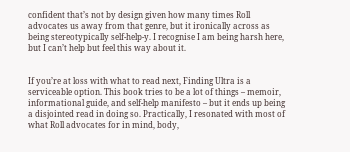confident that’s not by design given how many times Roll advocates us away from that genre, but it ironically across as being stereotypically self-help-y. I recognise I am being harsh here, but I can’t help but feel this way about it.


If you’re at loss with what to read next, Finding Ultra is a serviceable option. This book tries to be a lot of things – memoir, informational guide, and self-help manifesto – but it ends up being a disjointed read in doing so. Practically, I resonated with most of what Roll advocates for in mind, body,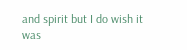and spirit but I do wish it was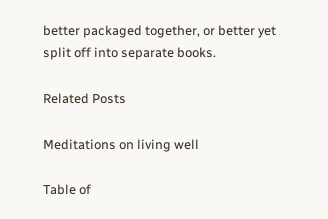better packaged together, or better yet split off into separate books.

Related Posts

Meditations on living well

Table of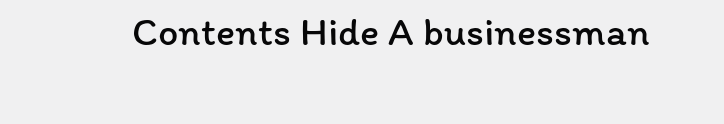Contents Hide A businessman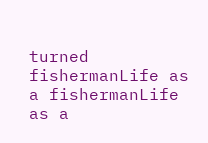turned fishermanLife as a fishermanLife as a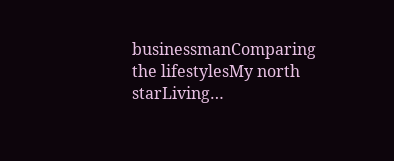businessmanComparing the lifestylesMy north starLiving…